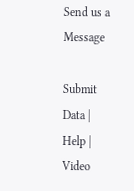Send us a Message

Submit Data |  Help |  Video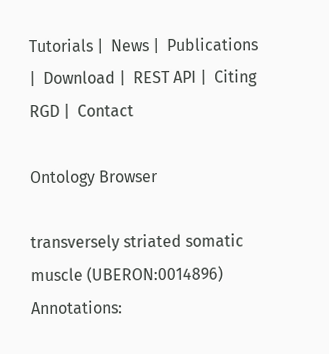Tutorials |  News |  Publications |  Download |  REST API |  Citing RGD |  Contact

Ontology Browser

transversely striated somatic muscle (UBERON:0014896)
Annotations: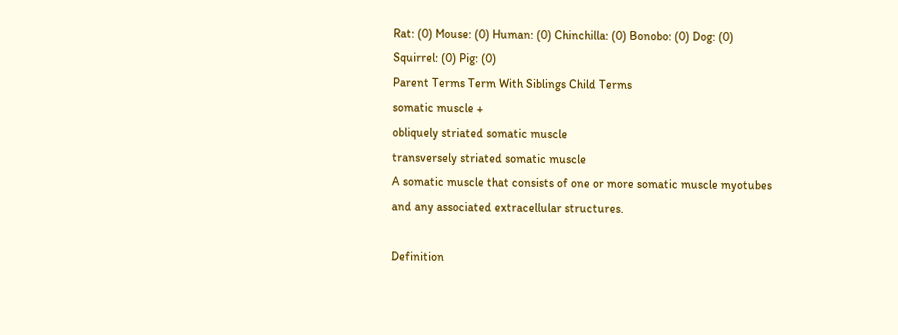Rat: (0) Mouse: (0) Human: (0) Chinchilla: (0) Bonobo: (0) Dog: (0) Squirrel: (0) Pig: (0)
Parent Terms Term With Siblings Child Terms
somatic muscle +
obliquely striated somatic muscle
transversely striated somatic muscle
A somatic muscle that consists of one or more somatic muscle myotubes and any associated extracellular structures.

Definition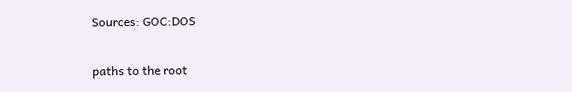Sources: GOC:DOS

paths to the root